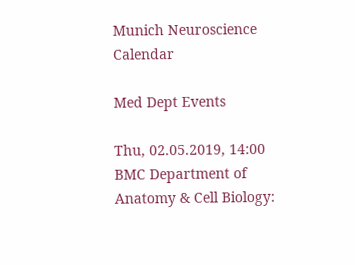Munich Neuroscience Calendar

Med Dept Events

Thu, 02.05.2019, 14:00
BMC Department of Anatomy & Cell Biology: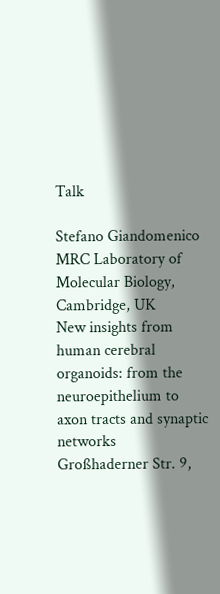Talk

Stefano Giandomenico
MRC Laboratory of Molecular Biology, Cambridge, UK
New insights from human cerebral organoids: from the neuroepithelium to axon tracts and synaptic networks
Großhaderner Str. 9,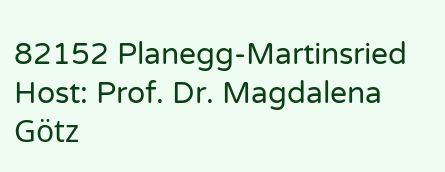82152 Planegg-Martinsried
Host: Prof. Dr. Magdalena Götz